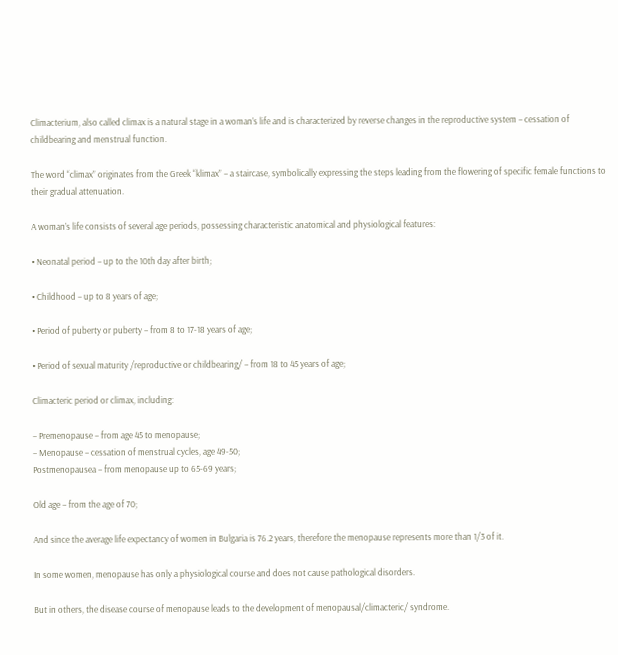Climacterium, also called climax is a natural stage in a woman’s life and is characterized by reverse changes in the reproductive system – cessation of childbearing and menstrual function.

The word “climax” originates from the Greek “klimax” – a staircase, symbolically expressing the steps leading from the flowering of specific female functions to their gradual attenuation.

A woman’s life consists of several age periods, possessing characteristic anatomical and physiological features:

• Neonatal period – up to the 10th day after birth;

• Childhood – up to 8 years of age;

• Period of puberty or puberty – from 8 to 17-18 years of age;

• Period of sexual maturity /reproductive or childbearing/ – from 18 to 45 years of age;

Climacteric period or climax, including:

– Premenopause – from age 45 to menopause;
– Menopause – cessation of menstrual cycles, age 49-50;
Postmenopausea – from menopause up to 65-69 years;

Old age – from the age of 70;

And since the average life expectancy of women in Bulgaria is 76.2 years, therefore the menopause represents more than 1/3 of it.

In some women, menopause has only a physiological course and does not cause pathological disorders.

But in others, the disease course of menopause leads to the development of menopausal/climacteric/ syndrome.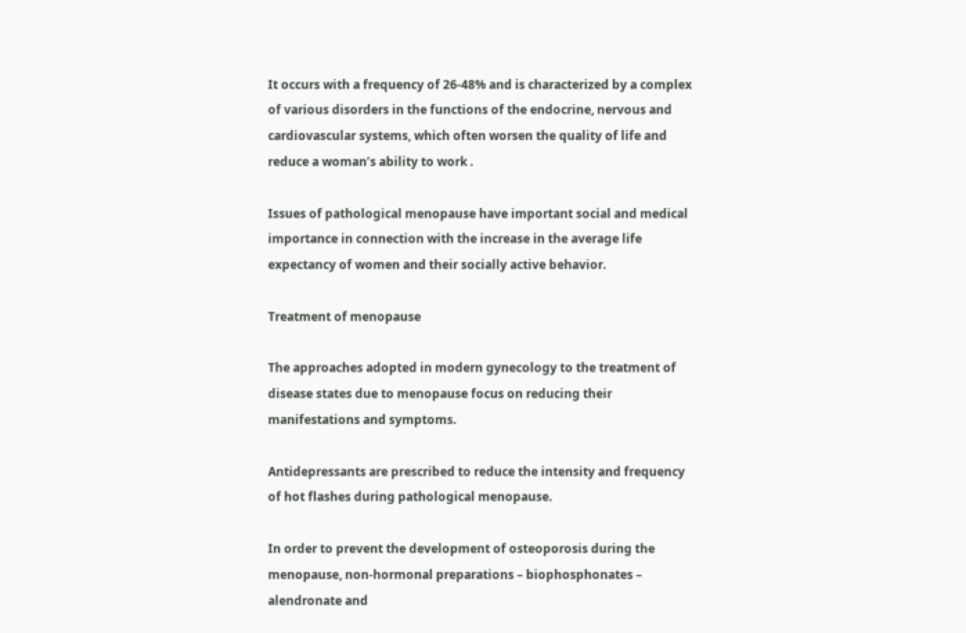It occurs with a frequency of 26-48% and is characterized by a complex of various disorders in the functions of the endocrine, nervous and cardiovascular systems, which often worsen the quality of life and reduce a woman’s ability to work .

Issues of pathological menopause have important social and medical importance in connection with the increase in the average life expectancy of women and their socially active behavior.

Treatment of menopause

The approaches adopted in modern gynecology to the treatment of disease states due to menopause focus on reducing their manifestations and symptoms.

Antidepressants are prescribed to reduce the intensity and frequency of hot flashes during pathological menopause.

In order to prevent the development of osteoporosis during the menopause, non-hormonal preparations – biophosphonates – alendronate and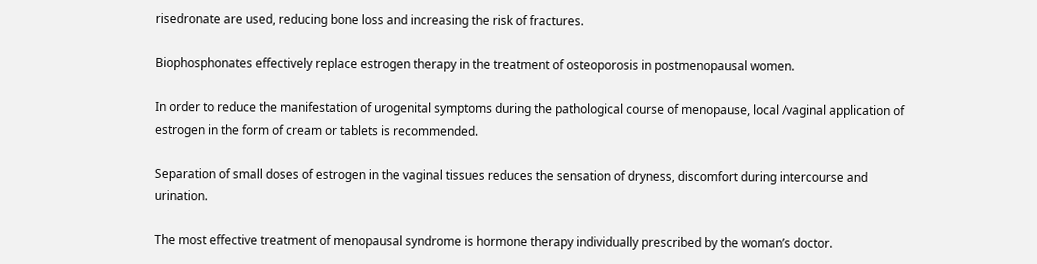risedronate are used, reducing bone loss and increasing the risk of fractures.

Biophosphonates effectively replace estrogen therapy in the treatment of osteoporosis in postmenopausal women.

In order to reduce the manifestation of urogenital symptoms during the pathological course of menopause, local /vaginal application of estrogen in the form of cream or tablets is recommended.

Separation of small doses of estrogen in the vaginal tissues reduces the sensation of dryness, discomfort during intercourse and urination.

The most effective treatment of menopausal syndrome is hormone therapy individually prescribed by the woman’s doctor.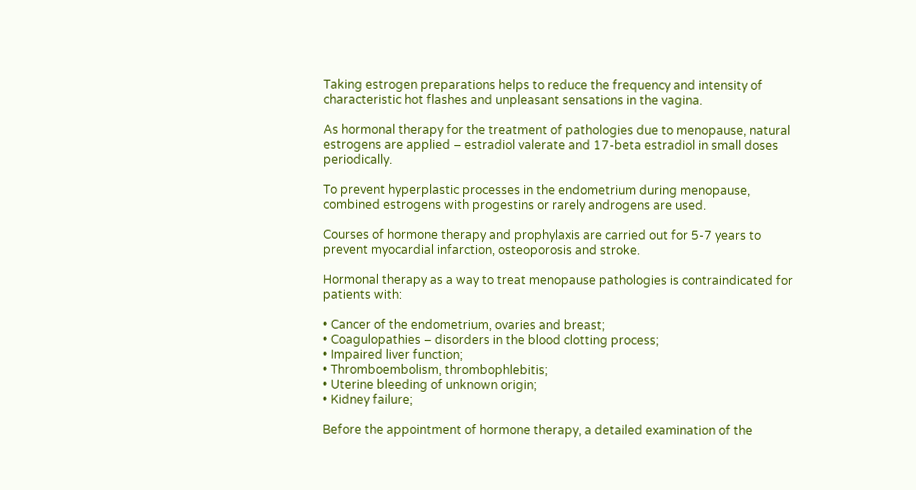Taking estrogen preparations helps to reduce the frequency and intensity of characteristic hot flashes and unpleasant sensations in the vagina.

As hormonal therapy for the treatment of pathologies due to menopause, natural estrogens are applied – estradiol valerate and 17-beta estradiol in small doses periodically.

To prevent hyperplastic processes in the endometrium during menopause, combined estrogens with progestins or rarely androgens are used.

Courses of hormone therapy and prophylaxis are carried out for 5-7 years to prevent myocardial infarction, osteoporosis and stroke.

Hormonal therapy as a way to treat menopause pathologies is contraindicated for patients with:

• Cancer of the endometrium, ovaries and breast;
• Coagulopathies – disorders in the blood clotting process;
• Impaired liver function;
• Thromboembolism, thrombophlebitis;
• Uterine bleeding of unknown origin;
• Kidney failure;

Before the appointment of hormone therapy, a detailed examination of the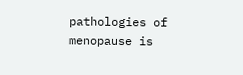pathologies of menopause is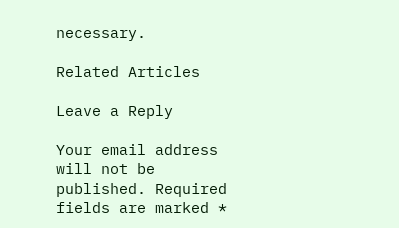necessary.

Related Articles

Leave a Reply

Your email address will not be published. Required fields are marked *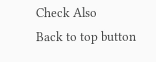Check Also
Back to top button